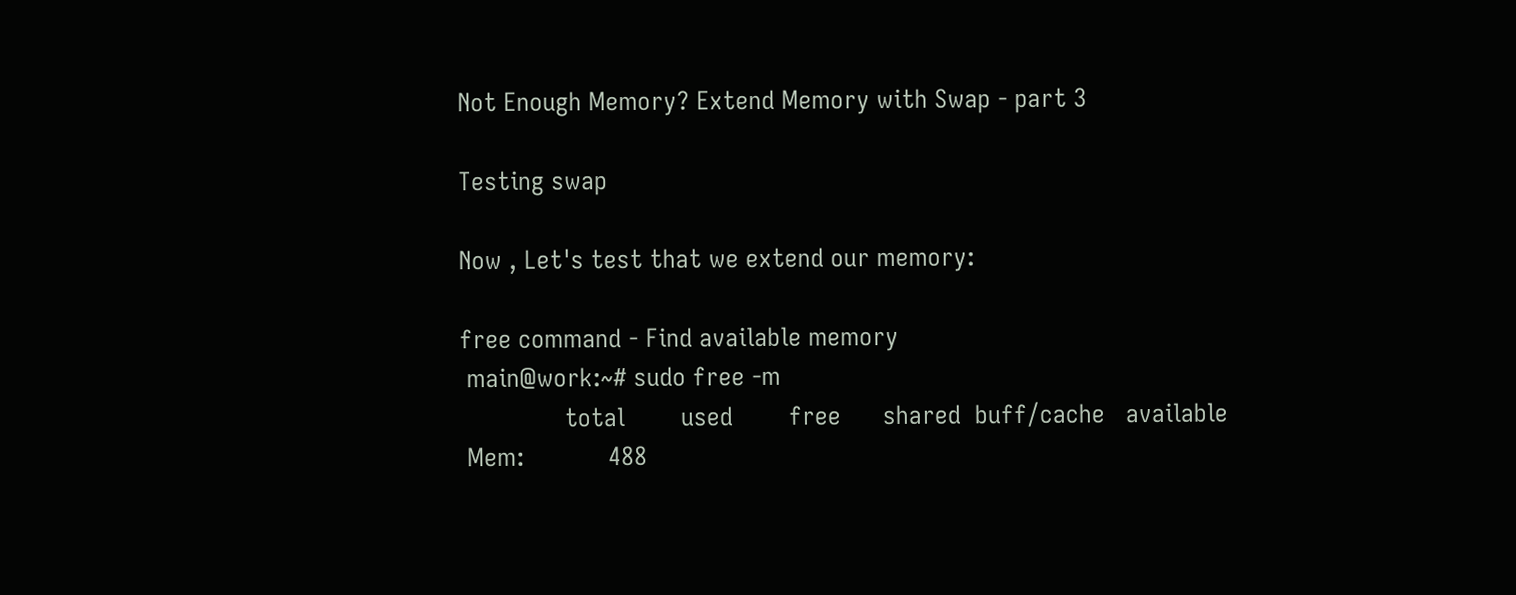Not Enough Memory? Extend Memory with Swap - part 3

Testing swap

Now , Let's test that we extend our memory:

free command - Find available memory
 main@work:~# sudo free -m
               total        used        free      shared  buff/cache   available
 Mem:            488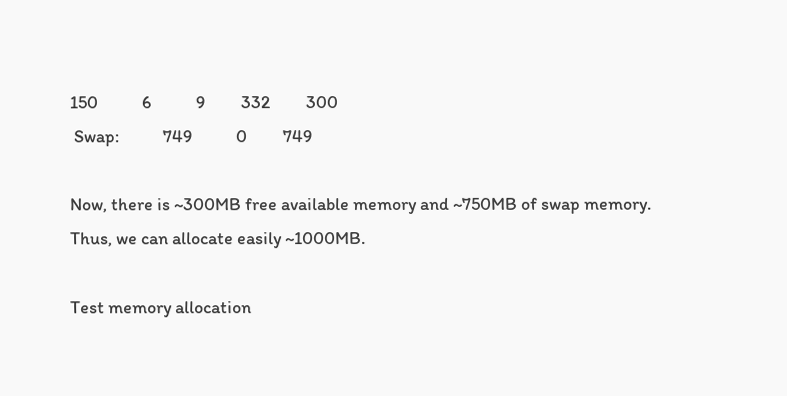150           6           9         332         300
 Swap:           749           0         749

Now, there is ~300MB free available memory and ~750MB of swap memory. Thus, we can allocate easily ~1000MB.

Test memory allocation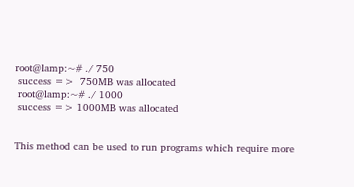root@lamp:~# ./ 750
 success =>  750MB was allocated
 root@lamp:~# ./ 1000
 success => 1000MB was allocated


This method can be used to run programs which require more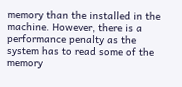memory than the installed in the machine. However, there is a performance penalty as the system has to read some of the memory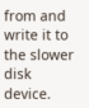from and write it to the slower disk device.